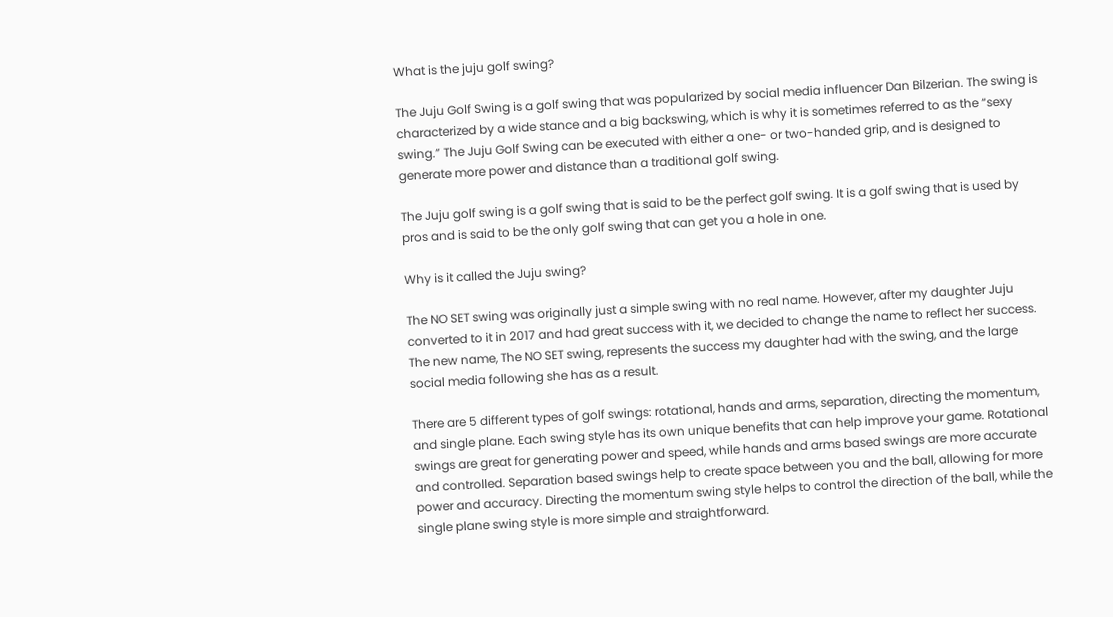What is the juju golf swing?

The Juju Golf Swing is a golf swing that was popularized by social media influencer Dan Bilzerian. The swing is characterized by a wide stance and a big backswing, which is why it is sometimes referred to as the “sexy swing.” The Juju Golf Swing can be executed with either a one- or two-handed grip, and is designed to generate more power and distance than a traditional golf swing.

The Juju golf swing is a golf swing that is said to be the perfect golf swing. It is a golf swing that is used by pros and is said to be the only golf swing that can get you a hole in one.

Why is it called the Juju swing?

The NO SET swing was originally just a simple swing with no real name. However, after my daughter Juju converted to it in 2017 and had great success with it, we decided to change the name to reflect her success. The new name, The NO SET swing, represents the success my daughter had with the swing, and the large social media following she has as a result.

There are 5 different types of golf swings: rotational, hands and arms, separation, directing the momentum, and single plane. Each swing style has its own unique benefits that can help improve your game. Rotational swings are great for generating power and speed, while hands and arms based swings are more accurate and controlled. Separation based swings help to create space between you and the ball, allowing for more power and accuracy. Directing the momentum swing style helps to control the direction of the ball, while the single plane swing style is more simple and straightforward.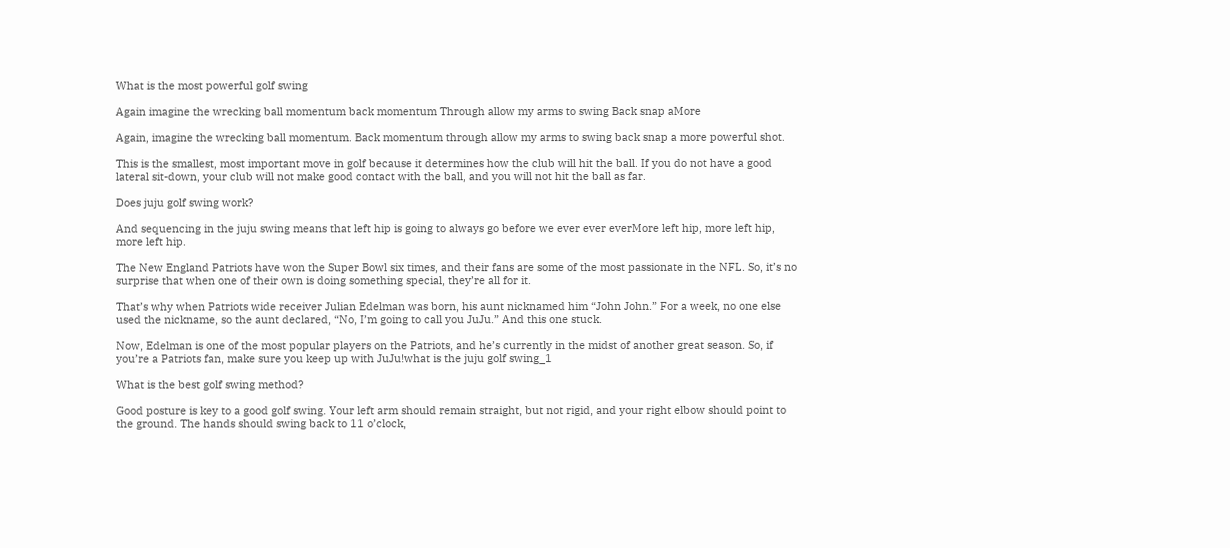What is the most powerful golf swing

Again imagine the wrecking ball momentum back momentum Through allow my arms to swing Back snap aMore

Again, imagine the wrecking ball momentum. Back momentum through allow my arms to swing back snap a more powerful shot.

This is the smallest, most important move in golf because it determines how the club will hit the ball. If you do not have a good lateral sit-down, your club will not make good contact with the ball, and you will not hit the ball as far.

Does juju golf swing work?

And sequencing in the juju swing means that left hip is going to always go before we ever ever everMore left hip, more left hip, more left hip.

The New England Patriots have won the Super Bowl six times, and their fans are some of the most passionate in the NFL. So, it’s no surprise that when one of their own is doing something special, they’re all for it.

That’s why when Patriots wide receiver Julian Edelman was born, his aunt nicknamed him “John John.” For a week, no one else used the nickname, so the aunt declared, “No, I’m going to call you JuJu.” And this one stuck.

Now, Edelman is one of the most popular players on the Patriots, and he’s currently in the midst of another great season. So, if you’re a Patriots fan, make sure you keep up with JuJu!what is the juju golf swing_1

What is the best golf swing method?

Good posture is key to a good golf swing. Your left arm should remain straight, but not rigid, and your right elbow should point to the ground. The hands should swing back to 11 o’clock,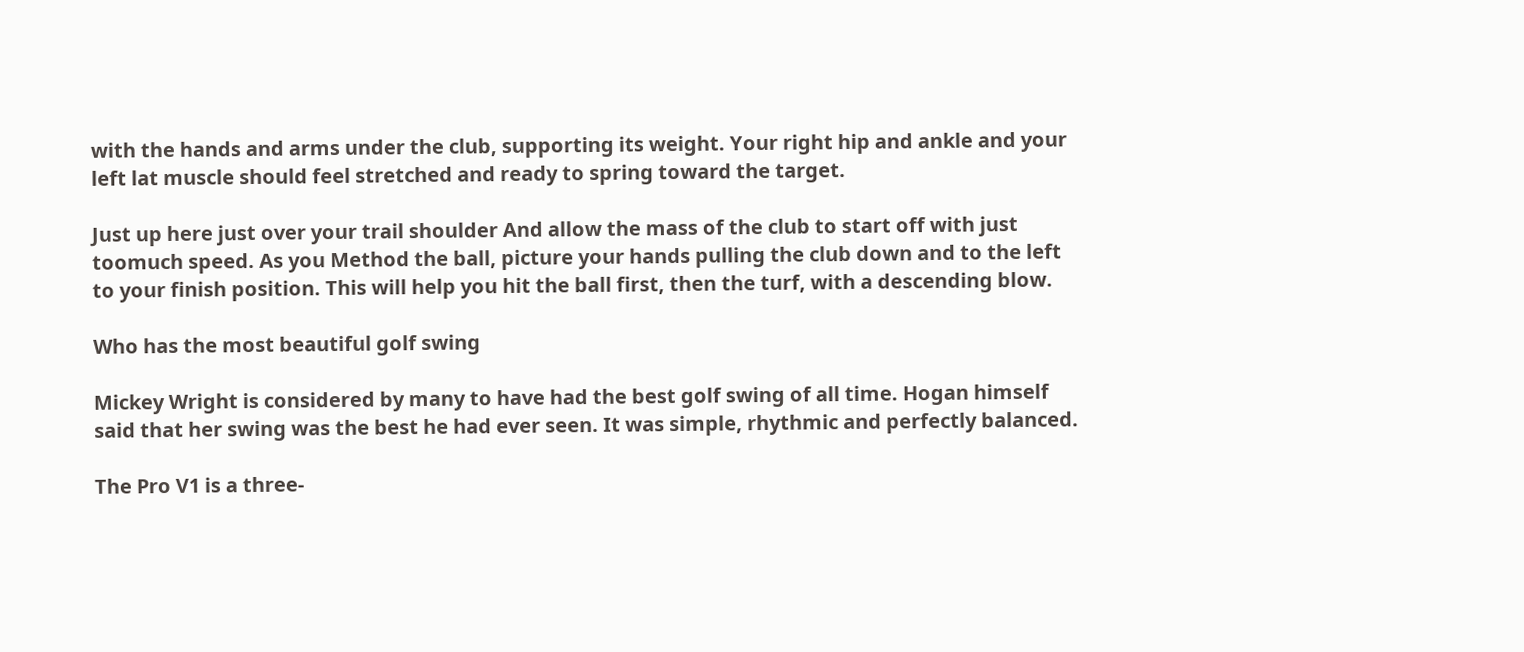with the hands and arms under the club, supporting its weight. Your right hip and ankle and your left lat muscle should feel stretched and ready to spring toward the target.

Just up here just over your trail shoulder And allow the mass of the club to start off with just toomuch speed. As you Method the ball, picture your hands pulling the club down and to the left to your finish position. This will help you hit the ball first, then the turf, with a descending blow.

Who has the most beautiful golf swing

Mickey Wright is considered by many to have had the best golf swing of all time. Hogan himself said that her swing was the best he had ever seen. It was simple, rhythmic and perfectly balanced.

The Pro V1 is a three-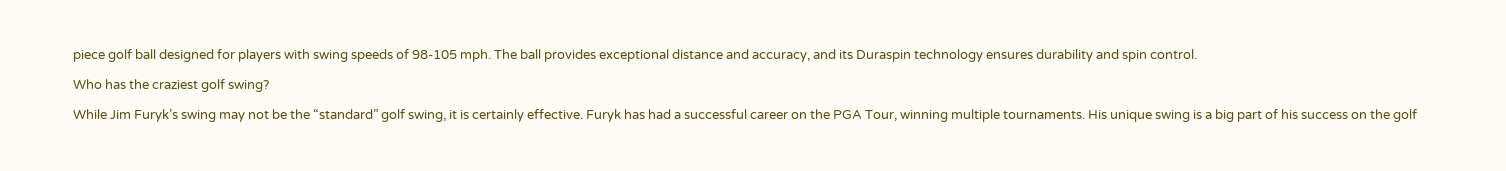piece golf ball designed for players with swing speeds of 98-105 mph. The ball provides exceptional distance and accuracy, and its Duraspin technology ensures durability and spin control.

Who has the craziest golf swing?

While Jim Furyk’s swing may not be the “standard” golf swing, it is certainly effective. Furyk has had a successful career on the PGA Tour, winning multiple tournaments. His unique swing is a big part of his success on the golf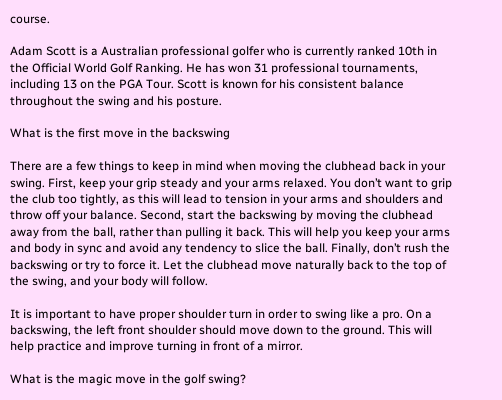course.

Adam Scott is a Australian professional golfer who is currently ranked 10th in the Official World Golf Ranking. He has won 31 professional tournaments, including 13 on the PGA Tour. Scott is known for his consistent balance throughout the swing and his posture.

What is the first move in the backswing

There are a few things to keep in mind when moving the clubhead back in your swing. First, keep your grip steady and your arms relaxed. You don’t want to grip the club too tightly, as this will lead to tension in your arms and shoulders and throw off your balance. Second, start the backswing by moving the clubhead away from the ball, rather than pulling it back. This will help you keep your arms and body in sync and avoid any tendency to slice the ball. Finally, don’t rush the backswing or try to force it. Let the clubhead move naturally back to the top of the swing, and your body will follow.

It is important to have proper shoulder turn in order to swing like a pro. On a backswing, the left front shoulder should move down to the ground. This will help practice and improve turning in front of a mirror.

What is the magic move in the golf swing?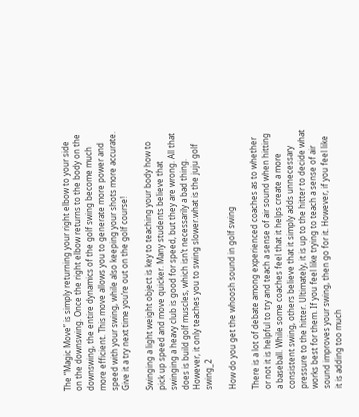The “Magic Move” is simply returning your right elbow to your side on the downswing. Once the right elbow returns to the body on the downswing, the entire dynamics of the golf swing become much more efficient. This move allows you to generate more power and speed with your swing, while also keeping your shots more accurate. Give it a try next time you’re out on the golf course!

Swinging a light weight object is key to teaching your body how to pick up speed and move quicker. Many students believe that swinging a heavy club is good for speed, but they are wrong. All that does is build golf muscles, which isn’t necessarily a bad thing. However, it only teaches you to swing slower.what is the juju golf swing_2

How do you get the whoosh sound in golf swing

There is a lot of debate among experienced coaches as to whether or not it is helpful to try and teach a sense of air sound when hitting a baseball. While some coaches feel that it helps create a more consistent swing, others believe that it simply adds unnecessary pressure to the hitter. Ultimately, it is up to the hitter to decide what works best for them. If you feel like trying to teach a sense of air sound improves your swing, then go for it. However, if you feel like it is adding too much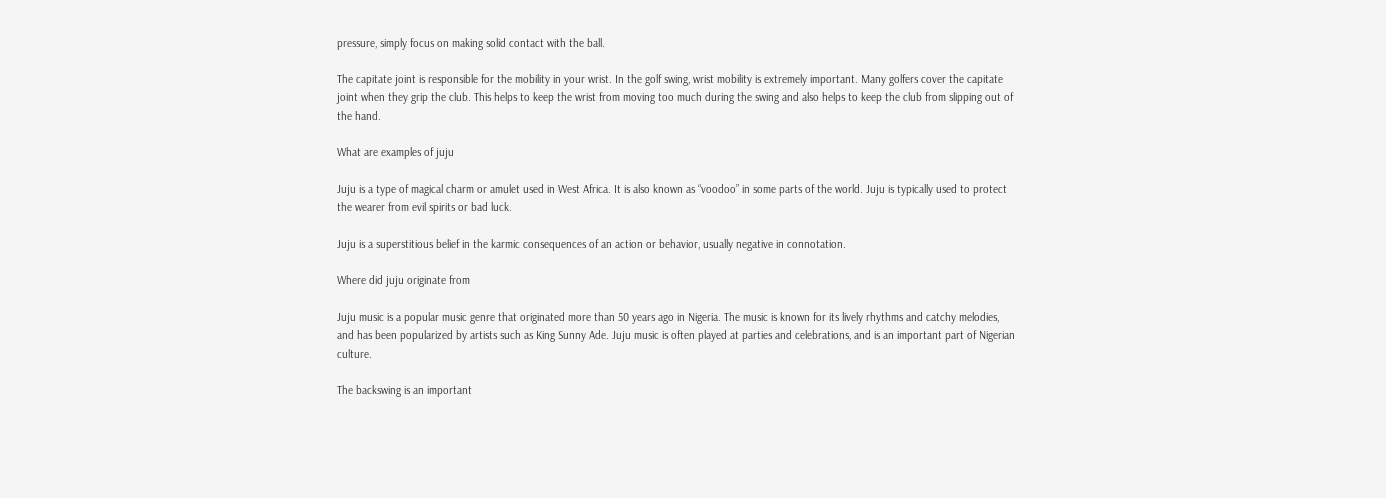pressure, simply focus on making solid contact with the ball.

The capitate joint is responsible for the mobility in your wrist. In the golf swing, wrist mobility is extremely important. Many golfers cover the capitate joint when they grip the club. This helps to keep the wrist from moving too much during the swing and also helps to keep the club from slipping out of the hand.

What are examples of juju

Juju is a type of magical charm or amulet used in West Africa. It is also known as “voodoo” in some parts of the world. Juju is typically used to protect the wearer from evil spirits or bad luck.

Juju is a superstitious belief in the karmic consequences of an action or behavior, usually negative in connotation.

Where did juju originate from

Juju music is a popular music genre that originated more than 50 years ago in Nigeria. The music is known for its lively rhythms and catchy melodies, and has been popularized by artists such as King Sunny Ade. Juju music is often played at parties and celebrations, and is an important part of Nigerian culture.

The backswing is an important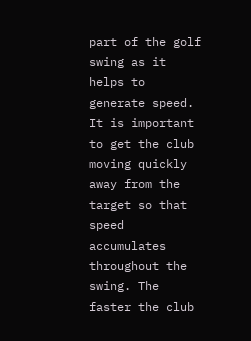part of the golf swing as it helps to generate speed. It is important to get the club moving quickly away from the target so that speed accumulates throughout the swing. The faster the club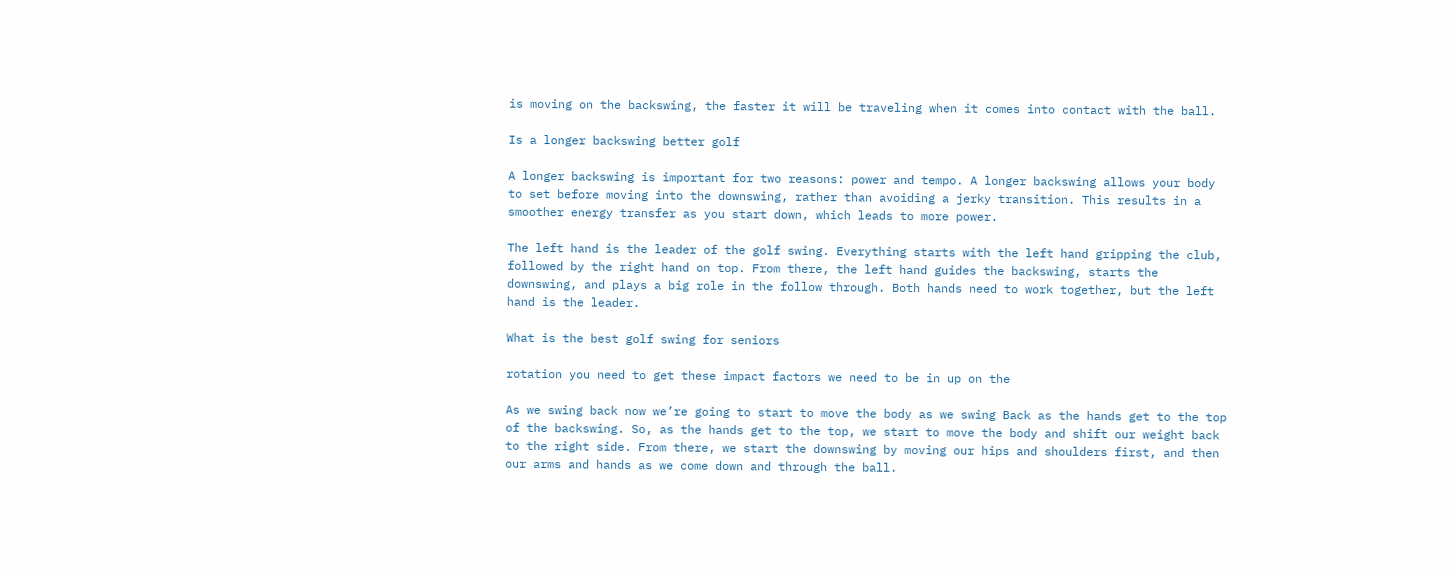is moving on the backswing, the faster it will be traveling when it comes into contact with the ball.

Is a longer backswing better golf

A longer backswing is important for two reasons: power and tempo. A longer backswing allows your body to set before moving into the downswing, rather than avoiding a jerky transition. This results in a smoother energy transfer as you start down, which leads to more power.

The left hand is the leader of the golf swing. Everything starts with the left hand gripping the club, followed by the right hand on top. From there, the left hand guides the backswing, starts the downswing, and plays a big role in the follow through. Both hands need to work together, but the left hand is the leader.

What is the best golf swing for seniors

rotation you need to get these impact factors we need to be in up on the

As we swing back now we’re going to start to move the body as we swing Back as the hands get to the top of the backswing. So, as the hands get to the top, we start to move the body and shift our weight back to the right side. From there, we start the downswing by moving our hips and shoulders first, and then our arms and hands as we come down and through the ball.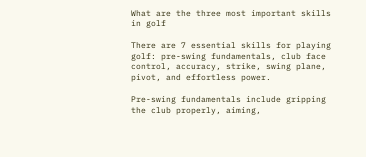What are the three most important skills in golf

There are 7 essential skills for playing golf: pre-swing fundamentals, club face control, accuracy, strike, swing plane, pivot, and effortless power.

Pre-swing fundamentals include gripping the club properly, aiming,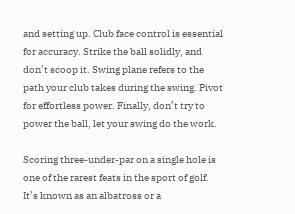and setting up. Club face control is essential for accuracy. Strike the ball solidly, and don’t scoop it. Swing plane refers to the path your club takes during the swing. Pivot for effortless power. Finally, don’t try to power the ball, let your swing do the work.

Scoring three-under-par on a single hole is one of the rarest feats in the sport of golf. It’s known as an albatross or a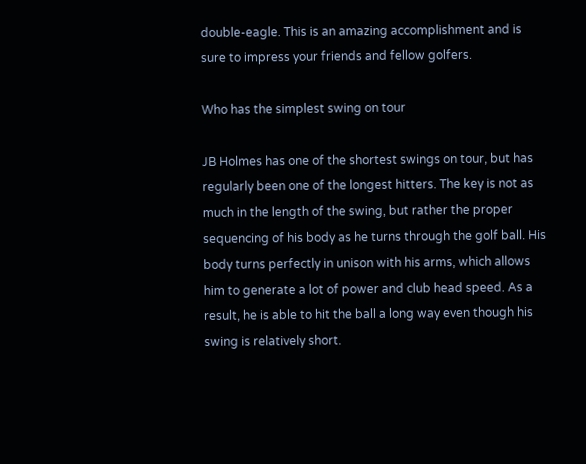double-eagle. This is an amazing accomplishment and is sure to impress your friends and fellow golfers.

Who has the simplest swing on tour

JB Holmes has one of the shortest swings on tour, but has regularly been one of the longest hitters. The key is not as much in the length of the swing, but rather the proper sequencing of his body as he turns through the golf ball. His body turns perfectly in unison with his arms, which allows him to generate a lot of power and club head speed. As a result, he is able to hit the ball a long way even though his swing is relatively short.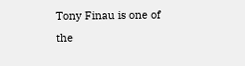Tony Finau is one of the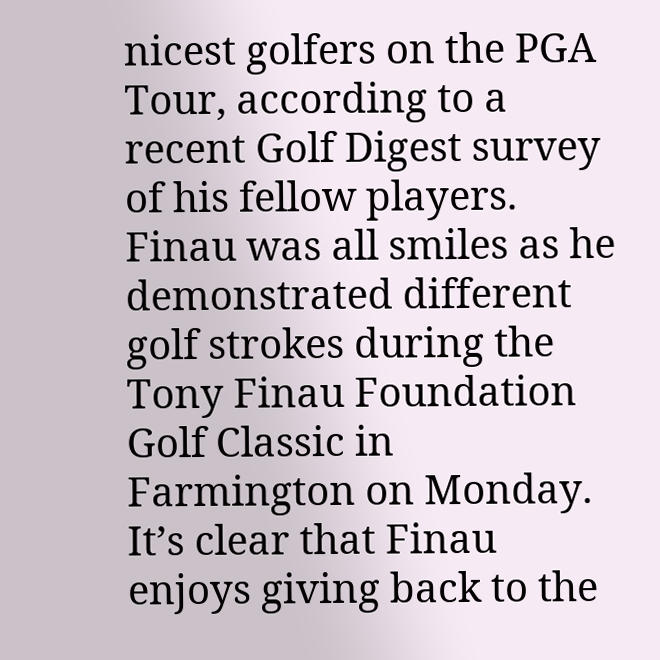nicest golfers on the PGA Tour, according to a recent Golf Digest survey of his fellow players. Finau was all smiles as he demonstrated different golf strokes during the Tony Finau Foundation Golf Classic in Farmington on Monday. It’s clear that Finau enjoys giving back to the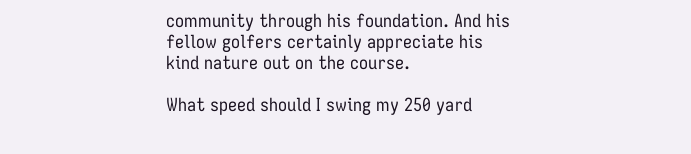community through his foundation. And his fellow golfers certainly appreciate his kind nature out on the course.

What speed should I swing my 250 yard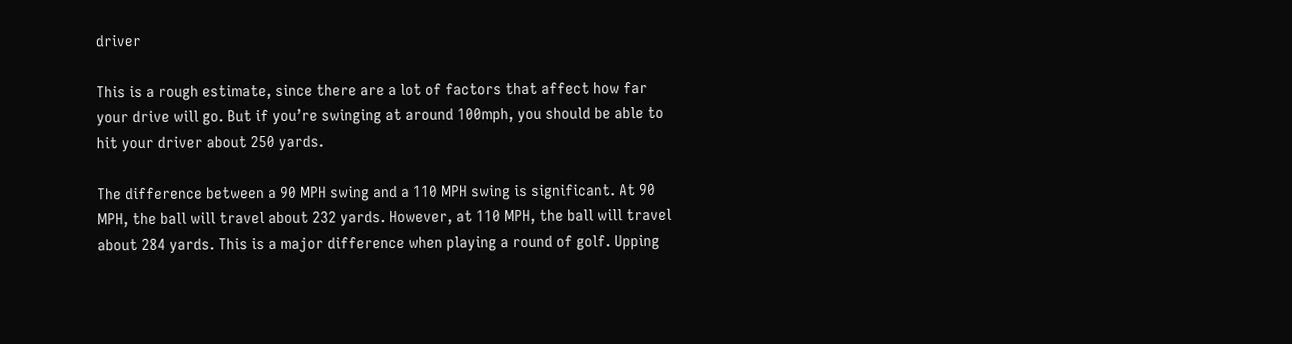driver

This is a rough estimate, since there are a lot of factors that affect how far your drive will go. But if you’re swinging at around 100mph, you should be able to hit your driver about 250 yards.

The difference between a 90 MPH swing and a 110 MPH swing is significant. At 90 MPH, the ball will travel about 232 yards. However, at 110 MPH, the ball will travel about 284 yards. This is a major difference when playing a round of golf. Upping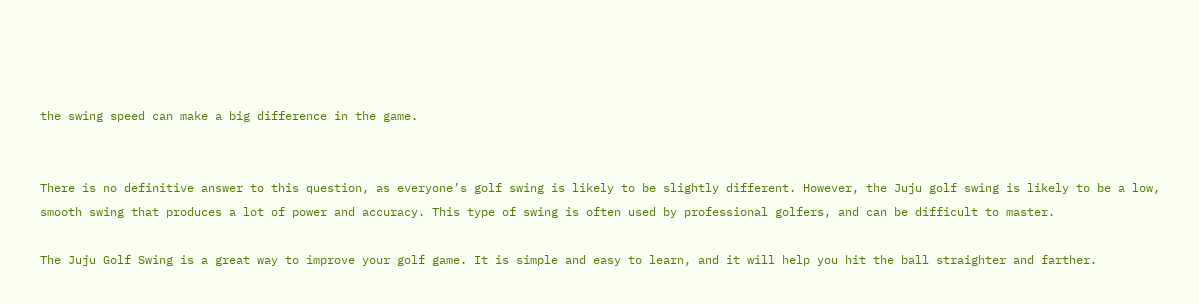the swing speed can make a big difference in the game.


There is no definitive answer to this question, as everyone’s golf swing is likely to be slightly different. However, the Juju golf swing is likely to be a low, smooth swing that produces a lot of power and accuracy. This type of swing is often used by professional golfers, and can be difficult to master.

The Juju Golf Swing is a great way to improve your golf game. It is simple and easy to learn, and it will help you hit the ball straighter and farther.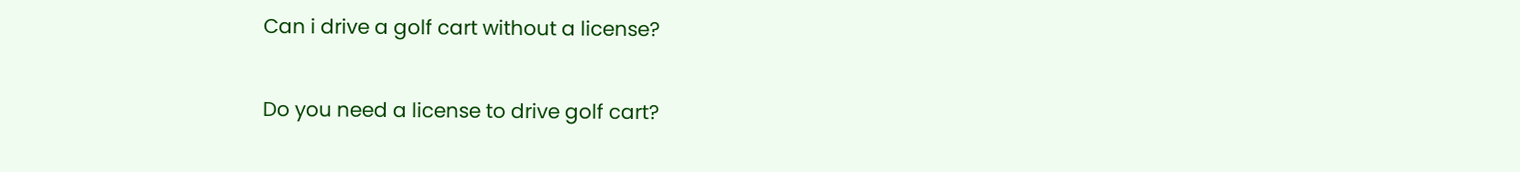Can i drive a golf cart without a license?

Do you need a license to drive golf cart?